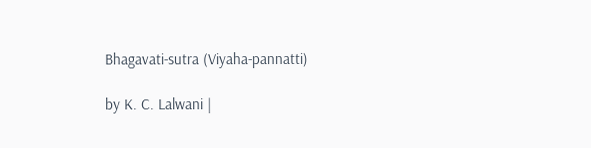Bhagavati-sutra (Viyaha-pannatti)

by K. C. Lalwani |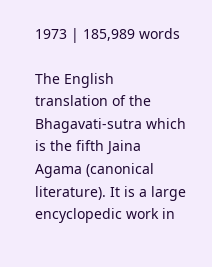1973 | 185,989 words

The English translation of the Bhagavati-sutra which is the fifth Jaina Agama (canonical literature). It is a large encyclopedic work in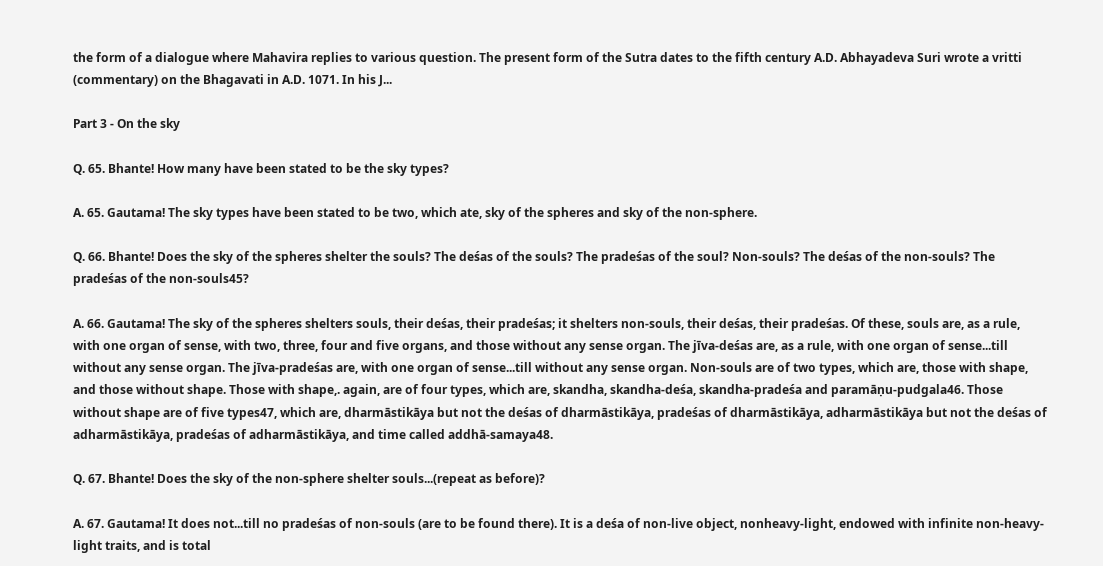the form of a dialogue where Mahavira replies to various question. The present form of the Sutra dates to the fifth century A.D. Abhayadeva Suri wrote a vritti (commentary) on the Bhagavati in A.D. 1071. In his J...

Part 3 - On the sky

Q. 65. Bhante! How many have been stated to be the sky types?

A. 65. Gautama! The sky types have been stated to be two, which ate, sky of the spheres and sky of the non-sphere.

Q. 66. Bhante! Does the sky of the spheres shelter the souls? The deśas of the souls? The pradeśas of the soul? Non-souls? The deśas of the non-souls? The pradeśas of the non-souls45?

A. 66. Gautama! The sky of the spheres shelters souls, their deśas, their pradeśas; it shelters non-souls, their deśas, their pradeśas. Of these, souls are, as a rule, with one organ of sense, with two, three, four and five organs, and those without any sense organ. The jīva-deśas are, as a rule, with one organ of sense...till without any sense organ. The jīva-pradeśas are, with one organ of sense...till without any sense organ. Non-souls are of two types, which are, those with shape, and those without shape. Those with shape,. again, are of four types, which are, skandha, skandha-deśa, skandha-pradeśa and paramāṇu-pudgala46. Those without shape are of five types47, which are, dharmāstikāya but not the deśas of dharmāstikāya, pradeśas of dharmāstikāya, adharmāstikāya but not the deśas of adharmāstikāya, pradeśas of adharmāstikāya, and time called addhā-samaya48.

Q. 67. Bhante! Does the sky of the non-sphere shelter souls...(repeat as before)?

A. 67. Gautama! It does not...till no pradeśas of non-souls (are to be found there). It is a deśa of non-live object, nonheavy-light, endowed with infinite non-heavy-light traits, and is total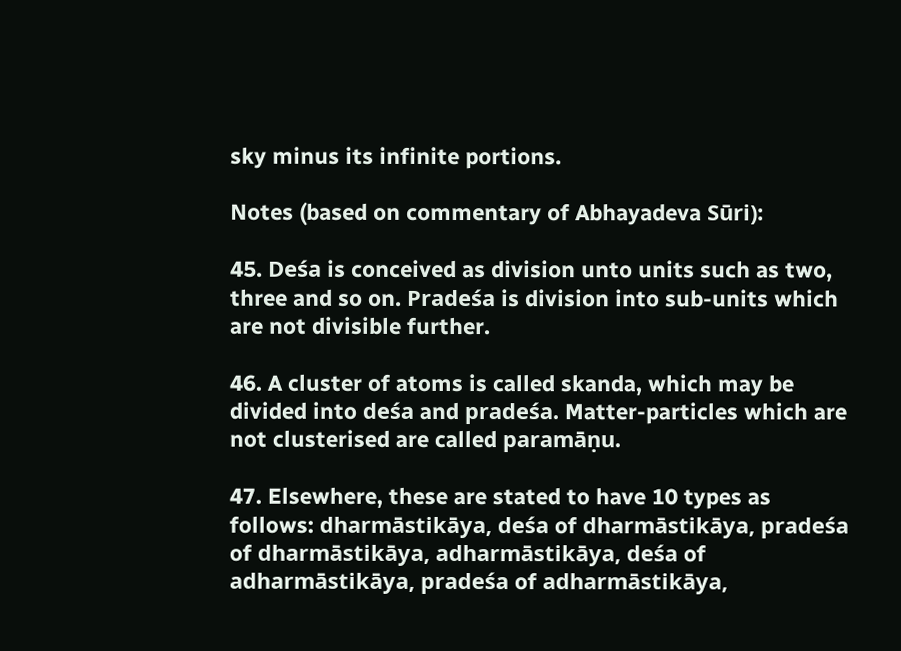sky minus its infinite portions.

Notes (based on commentary of Abhayadeva Sūri):

45. Deśa is conceived as division unto units such as two, three and so on. Pradeśa is division into sub-units which are not divisible further.

46. A cluster of atoms is called skanda, which may be divided into deśa and pradeśa. Matter-particles which are not clusterised are called paramāṇu.

47. Elsewhere, these are stated to have 10 types as follows: dharmāstikāya, deśa of dharmāstikāya, pradeśa of dharmāstikāya, adharmāstikāya, deśa of adharmāstikāya, pradeśa of adharmāstikāya,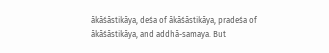ākāśāstikāya, deśa of ākāśāstikāya, pradeśa of ākāśāstikāya, and addhā-samaya. But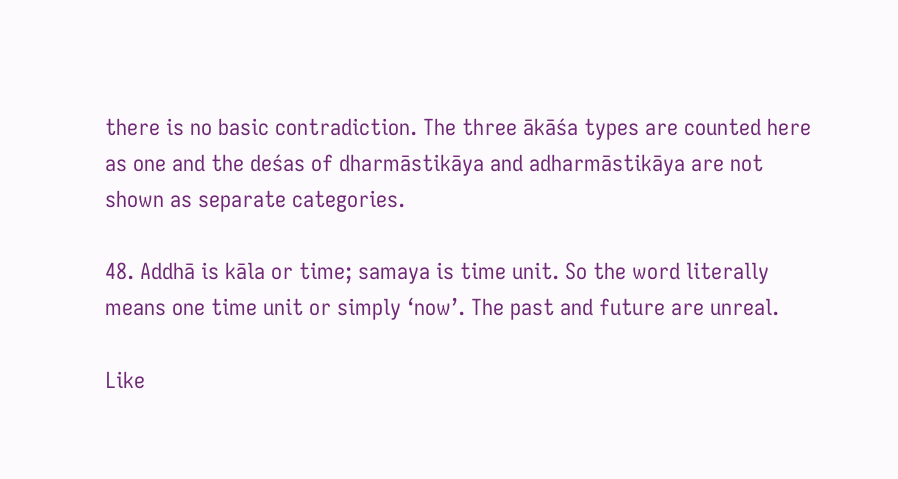there is no basic contradiction. The three ākāśa types are counted here as one and the deśas of dharmāstikāya and adharmāstikāya are not shown as separate categories.

48. Addhā is kāla or time; samaya is time unit. So the word literally means one time unit or simply ‘now’. The past and future are unreal.

Like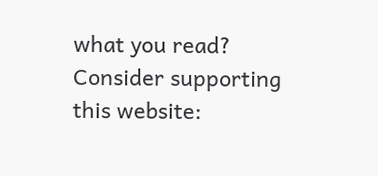what you read? Consider supporting this website: